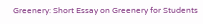Greenery: Short Essay on Greenery for Students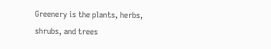Greenery is the plants, herbs, shrubs, and trees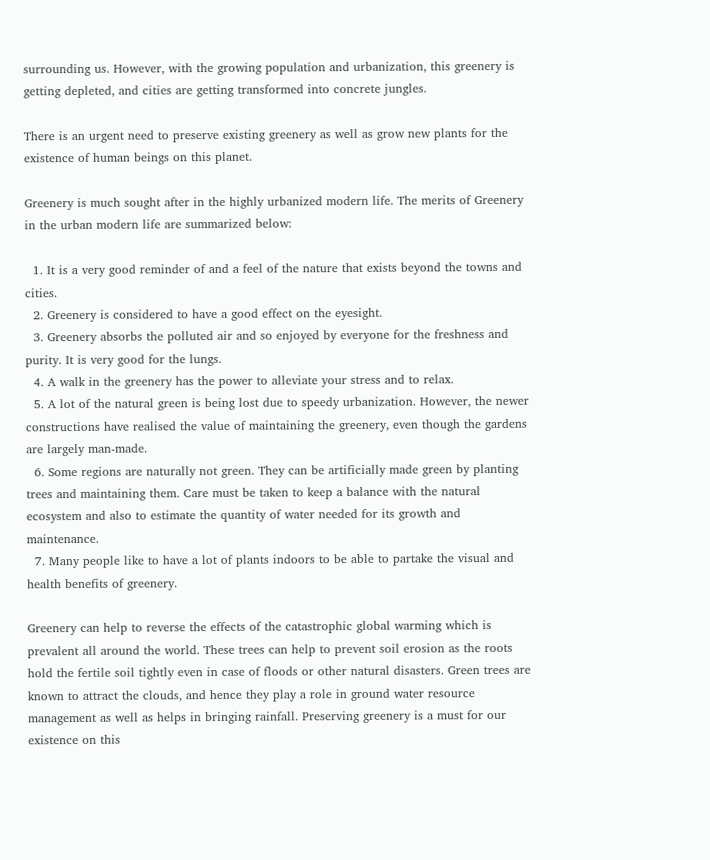surrounding us. However, with the growing population and urbanization, this greenery is getting depleted, and cities are getting transformed into concrete jungles.

There is an urgent need to preserve existing greenery as well as grow new plants for the existence of human beings on this planet.

Greenery is much sought after in the highly urbanized modern life. The merits of Greenery in the urban modern life are summarized below:

  1. It is a very good reminder of and a feel of the nature that exists beyond the towns and cities.
  2. Greenery is considered to have a good effect on the eyesight.
  3. Greenery absorbs the polluted air and so enjoyed by everyone for the freshness and purity. It is very good for the lungs.
  4. A walk in the greenery has the power to alleviate your stress and to relax.
  5. A lot of the natural green is being lost due to speedy urbanization. However, the newer constructions have realised the value of maintaining the greenery, even though the gardens are largely man-made.
  6. Some regions are naturally not green. They can be artificially made green by planting trees and maintaining them. Care must be taken to keep a balance with the natural ecosystem and also to estimate the quantity of water needed for its growth and maintenance.
  7. Many people like to have a lot of plants indoors to be able to partake the visual and health benefits of greenery.

Greenery can help to reverse the effects of the catastrophic global warming which is prevalent all around the world. These trees can help to prevent soil erosion as the roots hold the fertile soil tightly even in case of floods or other natural disasters. Green trees are known to attract the clouds, and hence they play a role in ground water resource management as well as helps in bringing rainfall. Preserving greenery is a must for our existence on this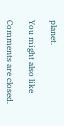planet.

You might also like

Comments are closed.